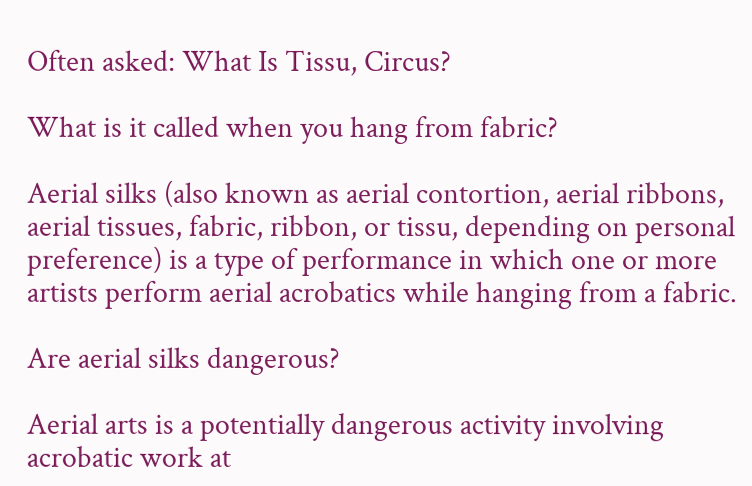Often asked: What Is Tissu, Circus?

What is it called when you hang from fabric?

Aerial silks (also known as aerial contortion, aerial ribbons, aerial tissues, fabric, ribbon, or tissu, depending on personal preference) is a type of performance in which one or more artists perform aerial acrobatics while hanging from a fabric.

Are aerial silks dangerous?

Aerial arts is a potentially dangerous activity involving acrobatic work at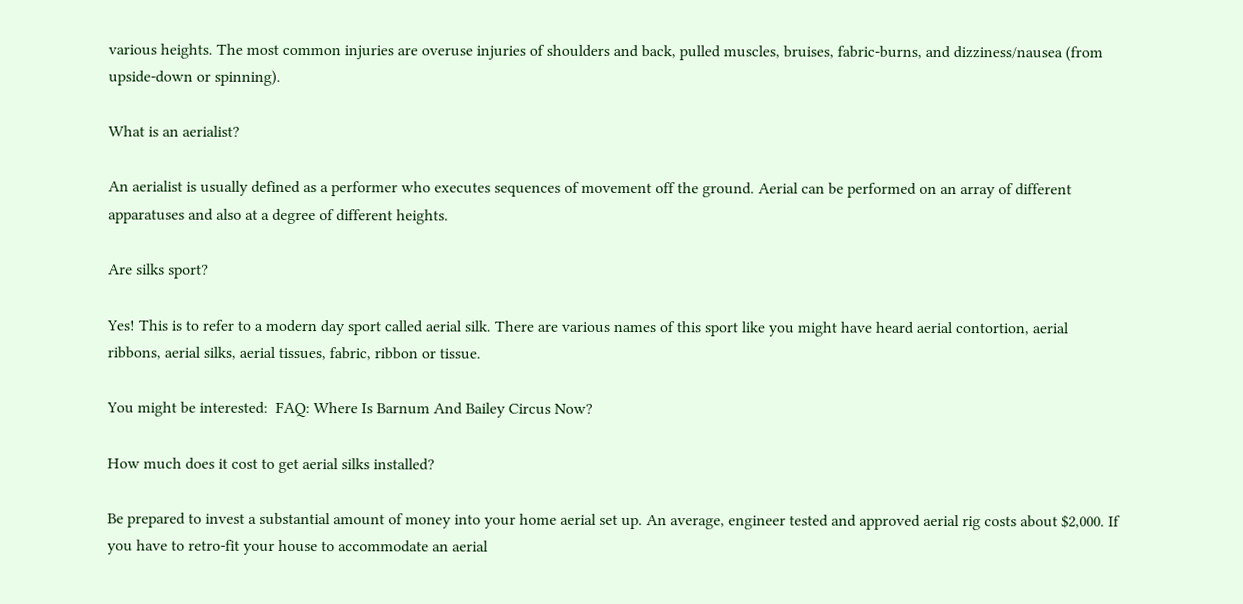various heights. The most common injuries are overuse injuries of shoulders and back, pulled muscles, bruises, fabric-burns, and dizziness/nausea (from upside-down or spinning).

What is an aerialist?

An aerialist is usually defined as a performer who executes sequences of movement off the ground. Aerial can be performed on an array of different apparatuses and also at a degree of different heights.

Are silks sport?

Yes! This is to refer to a modern day sport called aerial silk. There are various names of this sport like you might have heard aerial contortion, aerial ribbons, aerial silks, aerial tissues, fabric, ribbon or tissue.

You might be interested:  FAQ: Where Is Barnum And Bailey Circus Now?

How much does it cost to get aerial silks installed?

Be prepared to invest a substantial amount of money into your home aerial set up. An average, engineer tested and approved aerial rig costs about $2,000. If you have to retro-fit your house to accommodate an aerial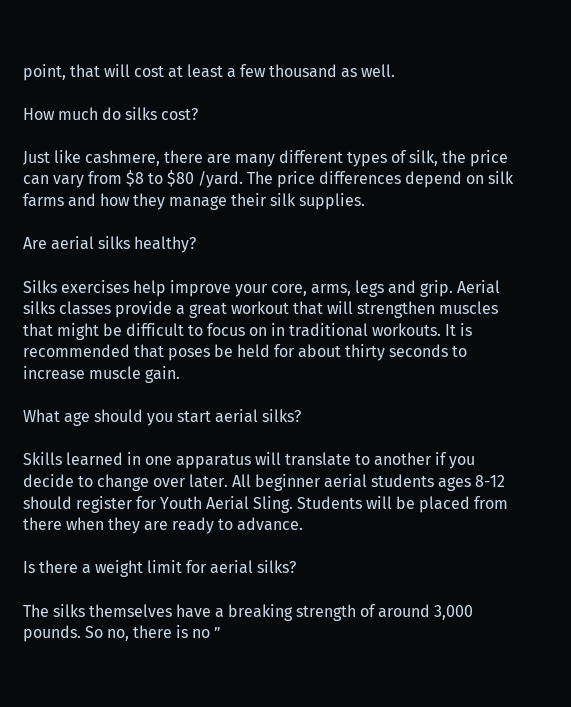point, that will cost at least a few thousand as well.

How much do silks cost?

Just like cashmere, there are many different types of silk, the price can vary from $8 to $80 /yard. The price differences depend on silk farms and how they manage their silk supplies.

Are aerial silks healthy?

Silks exercises help improve your core, arms, legs and grip. Aerial silks classes provide a great workout that will strengthen muscles that might be difficult to focus on in traditional workouts. It is recommended that poses be held for about thirty seconds to increase muscle gain.

What age should you start aerial silks?

Skills learned in one apparatus will translate to another if you decide to change over later. All beginner aerial students ages 8-12 should register for Youth Aerial Sling. Students will be placed from there when they are ready to advance.

Is there a weight limit for aerial silks?

The silks themselves have a breaking strength of around 3,000 pounds. So no, there is no ”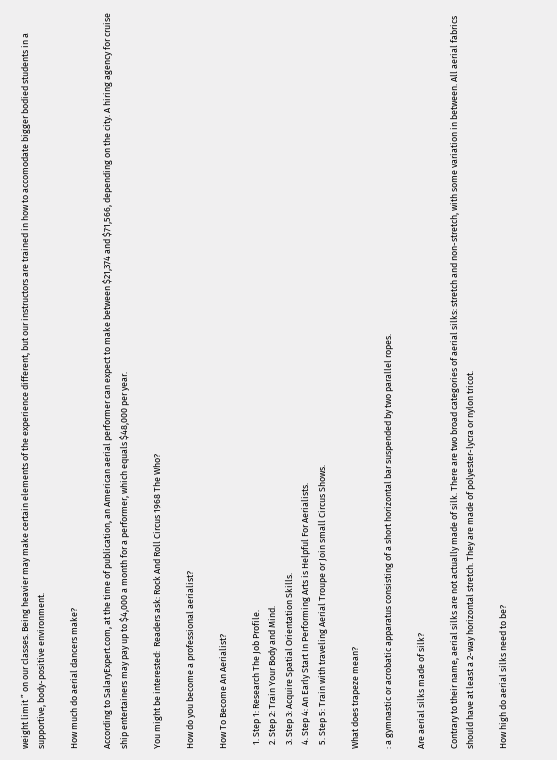weight limit ” on our classes. Being heavier may make certain elements of the experience different, but our instructors are trained in how to accomodate bigger bodied students in a supportive, body-positive environment.

How much do aerial dancers make?

According to SalaryExpert.com, at the time of publication, an American aerial performer can expect to make between $21,374 and $71,566, depending on the city. A hiring agency for cruise ship entertainers may pay up to $4,000 a month for a performer, which equals $48,000 per year.

You might be interested:  Readers ask: Rock And Roll Circus 1968 The Who?

How do you become a professional aerialist?

How To Become An Aerialist?

  1. Step 1: Research The Job Profile.
  2. Step 2: Train Your Body and Mind.
  3. Step 3: Acquire Spatial Orientation Skills.
  4. Step 4: An Early Start In Performing Arts is Helpful For Aerialists.
  5. Step 5: Train with traveling Aerial Troupe or Join small Circus Shows.

What does trapeze mean?

: a gymnastic or acrobatic apparatus consisting of a short horizontal bar suspended by two parallel ropes.

Are aerial silks made of silk?

Contrary to their name, aerial silks are not actually made of silk. There are two broad categories of aerial silks: stretch and non-stretch, with some variation in between. All aerial fabrics should have at least a 2-way horizontal stretch. They are made of polyester-lycra or nylon tricot.

How high do aerial silks need to be?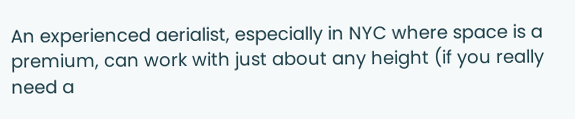An experienced aerialist, especially in NYC where space is a premium, can work with just about any height (if you really need a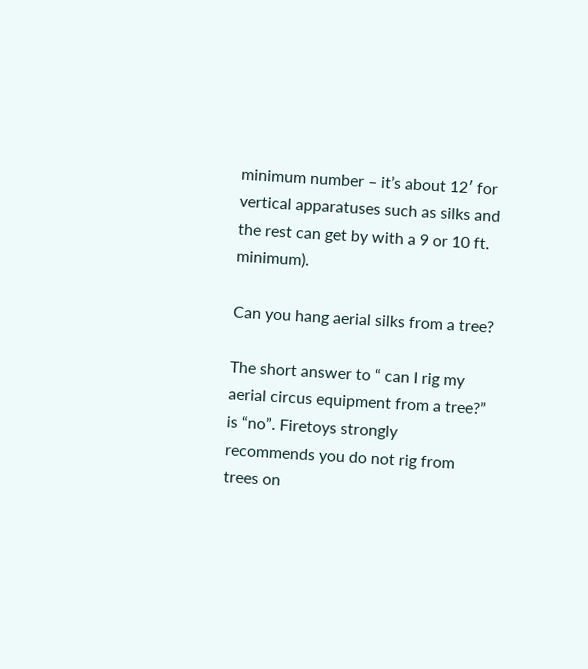minimum number – it’s about 12′ for vertical apparatuses such as silks and the rest can get by with a 9 or 10 ft. minimum).

Can you hang aerial silks from a tree?

The short answer to “ can I rig my aerial circus equipment from a tree?” is “no”. Firetoys strongly recommends you do not rig from trees on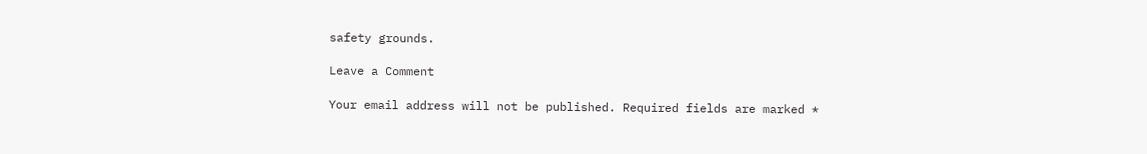safety grounds.

Leave a Comment

Your email address will not be published. Required fields are marked *